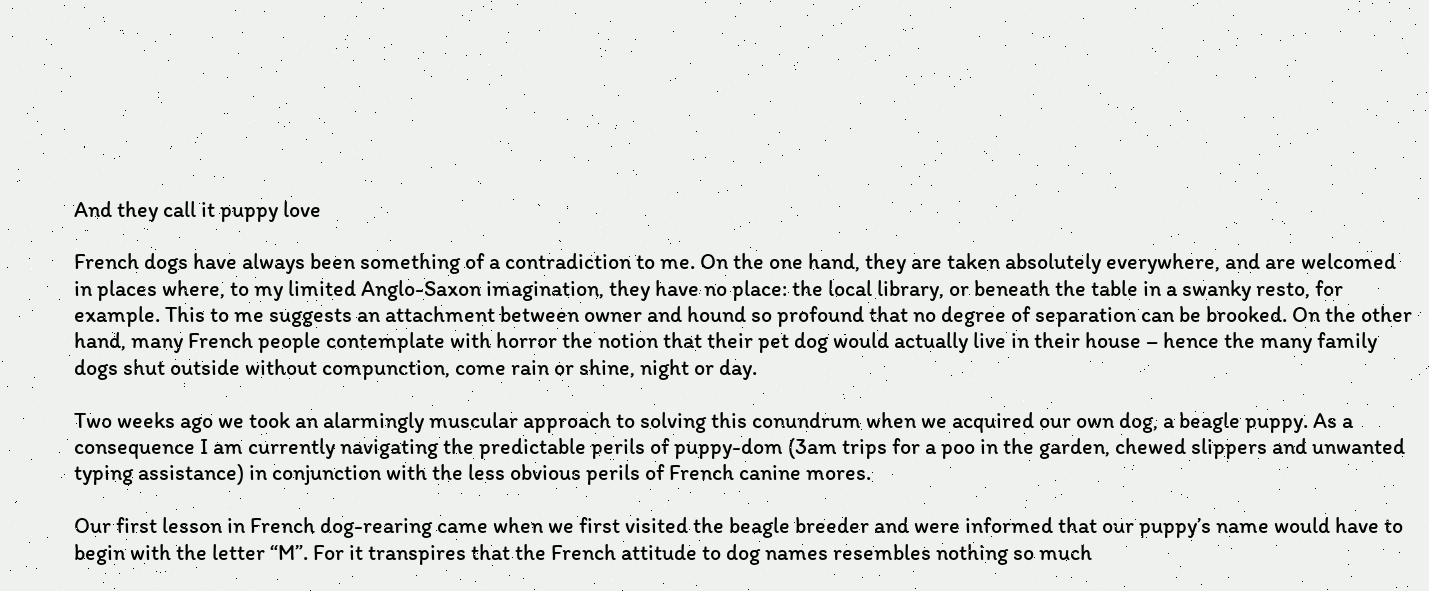And they call it puppy love

French dogs have always been something of a contradiction to me. On the one hand, they are taken absolutely everywhere, and are welcomed in places where, to my limited Anglo-Saxon imagination, they have no place: the local library, or beneath the table in a swanky resto, for example. This to me suggests an attachment between owner and hound so profound that no degree of separation can be brooked. On the other hand, many French people contemplate with horror the notion that their pet dog would actually live in their house – hence the many family dogs shut outside without compunction, come rain or shine, night or day.

Two weeks ago we took an alarmingly muscular approach to solving this conundrum when we acquired our own dog, a beagle puppy. As a consequence I am currently navigating the predictable perils of puppy-dom (3am trips for a poo in the garden, chewed slippers and unwanted typing assistance) in conjunction with the less obvious perils of French canine mores.

Our first lesson in French dog-rearing came when we first visited the beagle breeder and were informed that our puppy’s name would have to begin with the letter “M”. For it transpires that the French attitude to dog names resembles nothing so much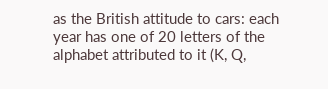as the British attitude to cars: each year has one of 20 letters of the alphabet attributed to it (K, Q,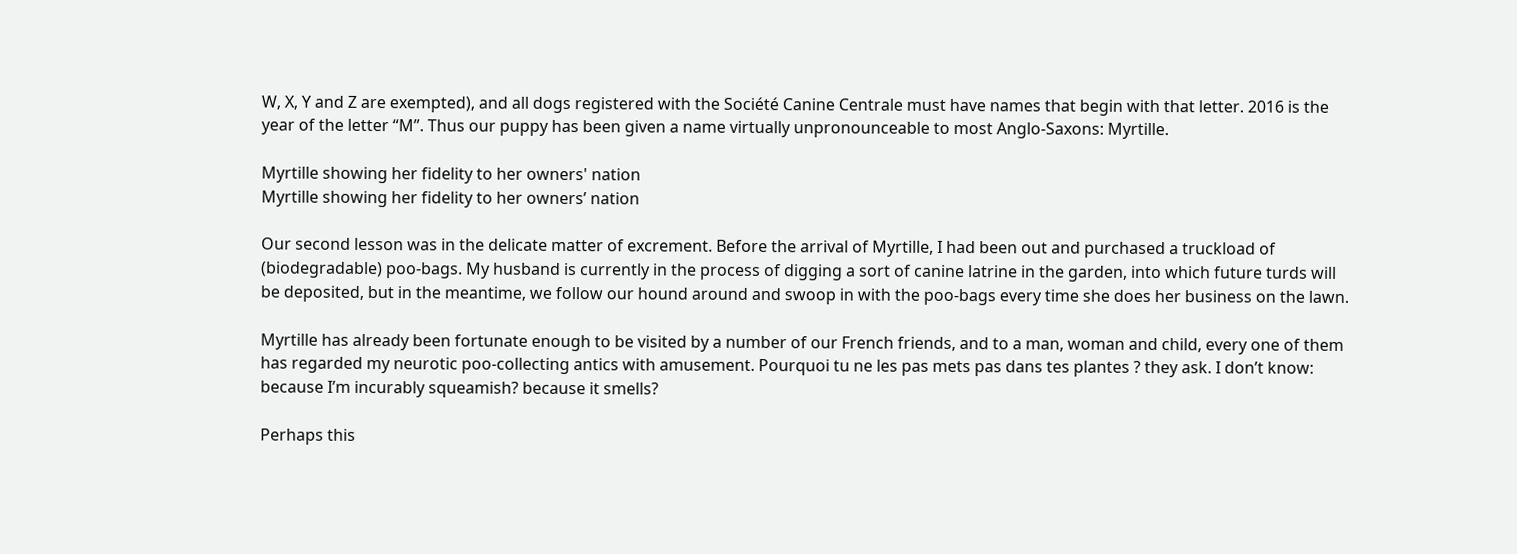W, X, Y and Z are exempted), and all dogs registered with the Société Canine Centrale must have names that begin with that letter. 2016 is the year of the letter “M”. Thus our puppy has been given a name virtually unpronounceable to most Anglo-Saxons: Myrtille.

Myrtille showing her fidelity to her owners' nation
Myrtille showing her fidelity to her owners’ nation

Our second lesson was in the delicate matter of excrement. Before the arrival of Myrtille, I had been out and purchased a truckload of (biodegradable) poo-bags. My husband is currently in the process of digging a sort of canine latrine in the garden, into which future turds will be deposited, but in the meantime, we follow our hound around and swoop in with the poo-bags every time she does her business on the lawn.

Myrtille has already been fortunate enough to be visited by a number of our French friends, and to a man, woman and child, every one of them has regarded my neurotic poo-collecting antics with amusement. Pourquoi tu ne les pas mets pas dans tes plantes ? they ask. I don’t know: because I’m incurably squeamish? because it smells?

Perhaps this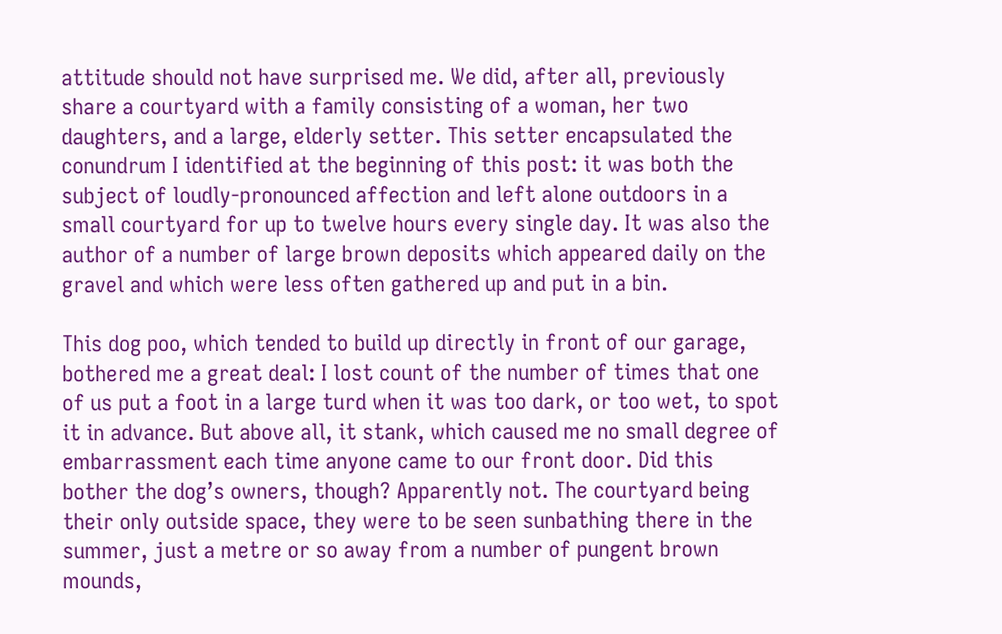attitude should not have surprised me. We did, after all, previously share a courtyard with a family consisting of a woman, her two daughters, and a large, elderly setter. This setter encapsulated the conundrum I identified at the beginning of this post: it was both the subject of loudly-pronounced affection and left alone outdoors in a small courtyard for up to twelve hours every single day. It was also the author of a number of large brown deposits which appeared daily on the gravel and which were less often gathered up and put in a bin.

This dog poo, which tended to build up directly in front of our garage, bothered me a great deal: I lost count of the number of times that one of us put a foot in a large turd when it was too dark, or too wet, to spot it in advance. But above all, it stank, which caused me no small degree of embarrassment each time anyone came to our front door. Did this bother the dog’s owners, though? Apparently not. The courtyard being their only outside space, they were to be seen sunbathing there in the summer, just a metre or so away from a number of pungent brown mounds,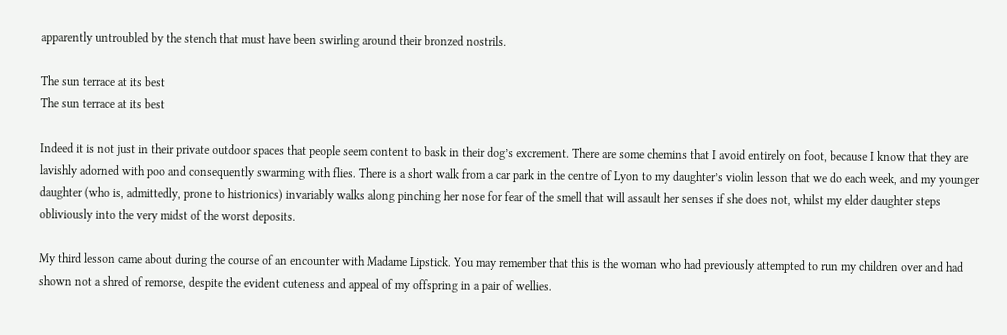apparently untroubled by the stench that must have been swirling around their bronzed nostrils.

The sun terrace at its best
The sun terrace at its best

Indeed it is not just in their private outdoor spaces that people seem content to bask in their dog’s excrement. There are some chemins that I avoid entirely on foot, because I know that they are lavishly adorned with poo and consequently swarming with flies. There is a short walk from a car park in the centre of Lyon to my daughter’s violin lesson that we do each week, and my younger daughter (who is, admittedly, prone to histrionics) invariably walks along pinching her nose for fear of the smell that will assault her senses if she does not, whilst my elder daughter steps obliviously into the very midst of the worst deposits.

My third lesson came about during the course of an encounter with Madame Lipstick. You may remember that this is the woman who had previously attempted to run my children over and had shown not a shred of remorse, despite the evident cuteness and appeal of my offspring in a pair of wellies.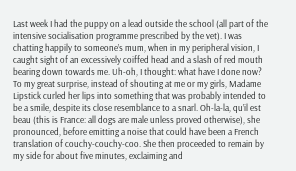Last week I had the puppy on a lead outside the school (all part of the intensive socialisation programme prescribed by the vet). I was chatting happily to someone’s mum, when in my peripheral vision, I caught sight of an excessively coiffed head and a slash of red mouth bearing down towards me. Uh-oh, I thought: what have I done now? To my great surprise, instead of shouting at me or my girls, Madame Lipstick curled her lips into something that was probably intended to be a smile, despite its close resemblance to a snarl. Oh-la-la, qu’il est beau (this is France: all dogs are male unless proved otherwise), she pronounced, before emitting a noise that could have been a French translation of couchy-couchy-coo. She then proceeded to remain by my side for about five minutes, exclaiming and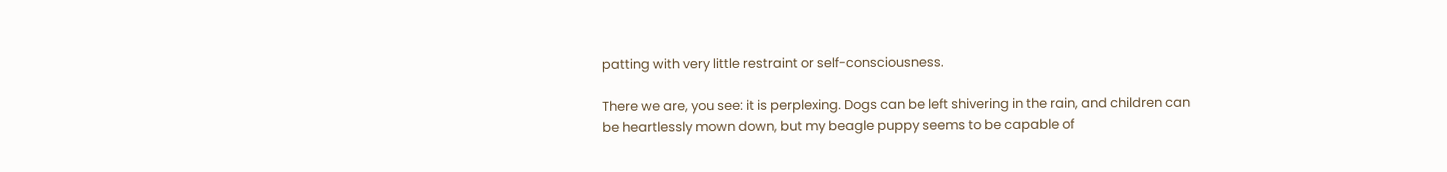patting with very little restraint or self-consciousness.

There we are, you see: it is perplexing. Dogs can be left shivering in the rain, and children can be heartlessly mown down, but my beagle puppy seems to be capable of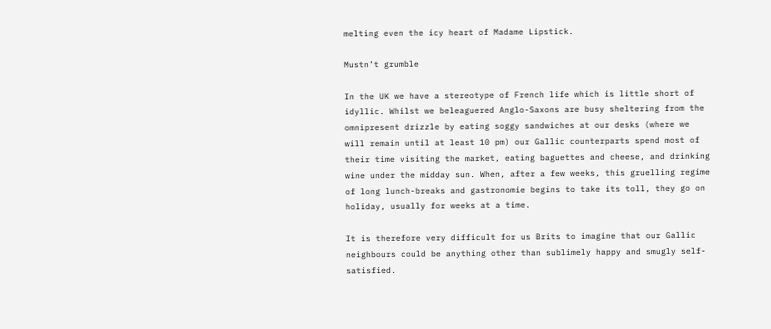melting even the icy heart of Madame Lipstick.

Mustn’t grumble

In the UK we have a stereotype of French life which is little short of idyllic. Whilst we beleaguered Anglo-Saxons are busy sheltering from the omnipresent drizzle by eating soggy sandwiches at our desks (where we will remain until at least 10 pm) our Gallic counterparts spend most of their time visiting the market, eating baguettes and cheese, and drinking wine under the midday sun. When, after a few weeks, this gruelling regime of long lunch-breaks and gastronomie begins to take its toll, they go on holiday, usually for weeks at a time.

It is therefore very difficult for us Brits to imagine that our Gallic neighbours could be anything other than sublimely happy and smugly self-satisfied.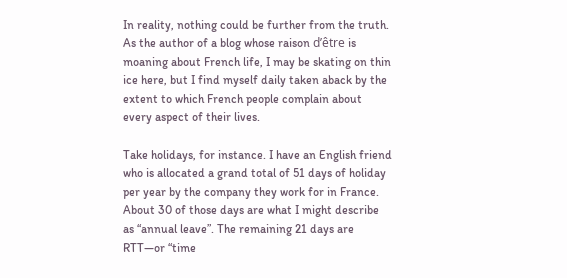In reality, nothing could be further from the truth. As the author of a blog whose raison d’être is moaning about French life, I may be skating on thin ice here, but I find myself daily taken aback by the extent to which French people complain about every aspect of their lives.

Take holidays, for instance. I have an English friend who is allocated a grand total of 51 days of holiday per year by the company they work for in France. About 30 of those days are what I might describe as “annual leave”. The remaining 21 days are RTT—or “time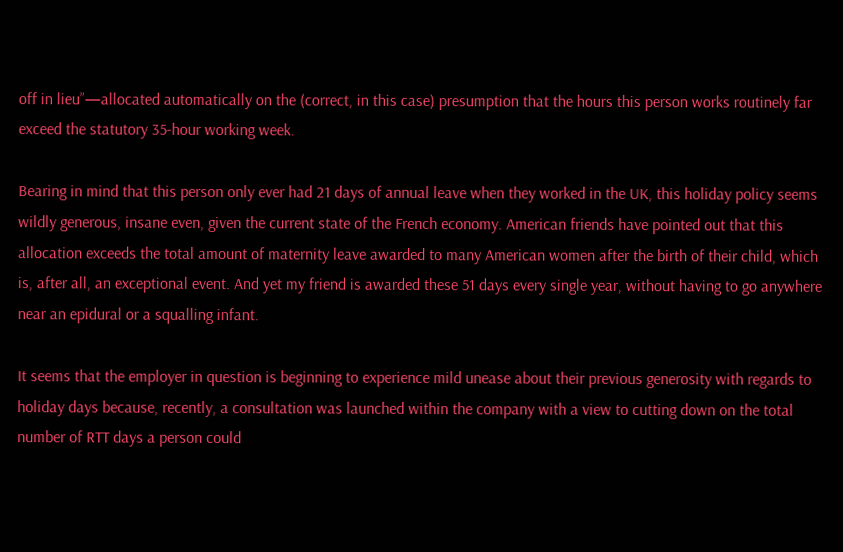off in lieu”—allocated automatically on the (correct, in this case) presumption that the hours this person works routinely far exceed the statutory 35-hour working week.

Bearing in mind that this person only ever had 21 days of annual leave when they worked in the UK, this holiday policy seems wildly generous, insane even, given the current state of the French economy. American friends have pointed out that this allocation exceeds the total amount of maternity leave awarded to many American women after the birth of their child, which is, after all, an exceptional event. And yet my friend is awarded these 51 days every single year, without having to go anywhere near an epidural or a squalling infant.

It seems that the employer in question is beginning to experience mild unease about their previous generosity with regards to holiday days because, recently, a consultation was launched within the company with a view to cutting down on the total number of RTT days a person could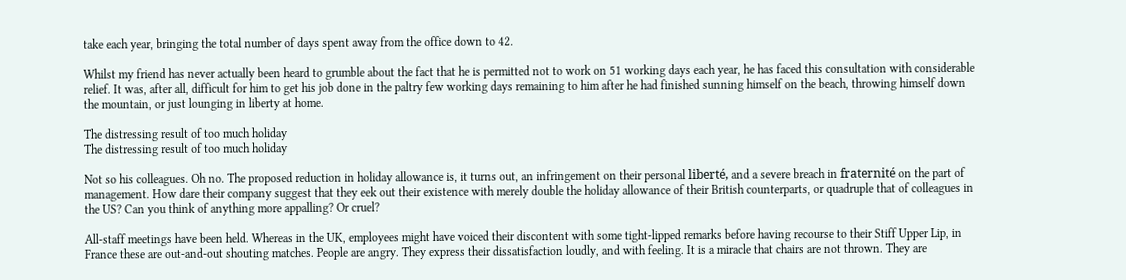take each year, bringing the total number of days spent away from the office down to 42.

Whilst my friend has never actually been heard to grumble about the fact that he is permitted not to work on 51 working days each year, he has faced this consultation with considerable relief. It was, after all, difficult for him to get his job done in the paltry few working days remaining to him after he had finished sunning himself on the beach, throwing himself down the mountain, or just lounging in liberty at home.

The distressing result of too much holiday
The distressing result of too much holiday

Not so his colleagues. Oh no. The proposed reduction in holiday allowance is, it turns out, an infringement on their personal liberté, and a severe breach in fraternité on the part of management. How dare their company suggest that they eek out their existence with merely double the holiday allowance of their British counterparts, or quadruple that of colleagues in the US? Can you think of anything more appalling? Or cruel?

All-staff meetings have been held. Whereas in the UK, employees might have voiced their discontent with some tight-lipped remarks before having recourse to their Stiff Upper Lip, in France these are out-and-out shouting matches. People are angry. They express their dissatisfaction loudly, and with feeling. It is a miracle that chairs are not thrown. They are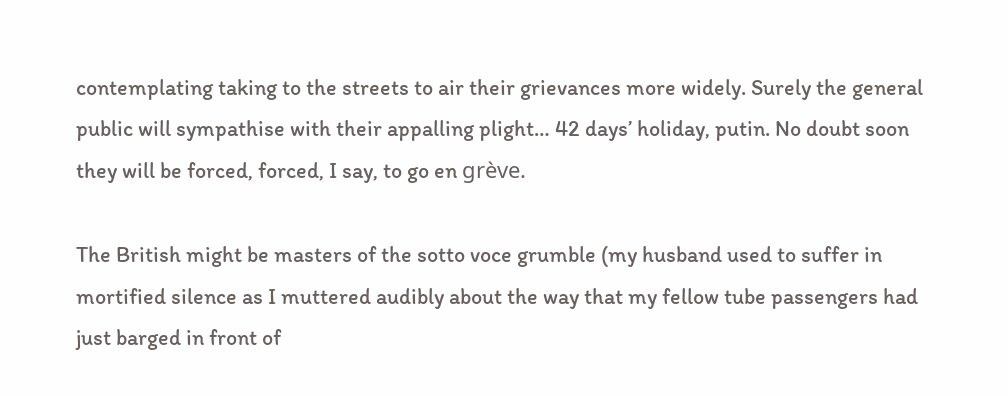contemplating taking to the streets to air their grievances more widely. Surely the general public will sympathise with their appalling plight… 42 days’ holiday, putin. No doubt soon they will be forced, forced, I say, to go en grève.

The British might be masters of the sotto voce grumble (my husband used to suffer in mortified silence as I muttered audibly about the way that my fellow tube passengers had just barged in front of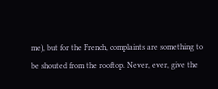me), but for the French, complaints are something to be shouted from the rooftop. Never, ever, give the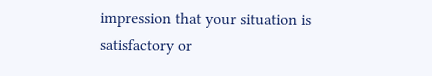impression that your situation is satisfactory or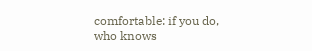comfortable: if you do, who knows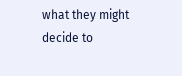what they might decide to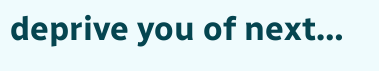deprive you of next…